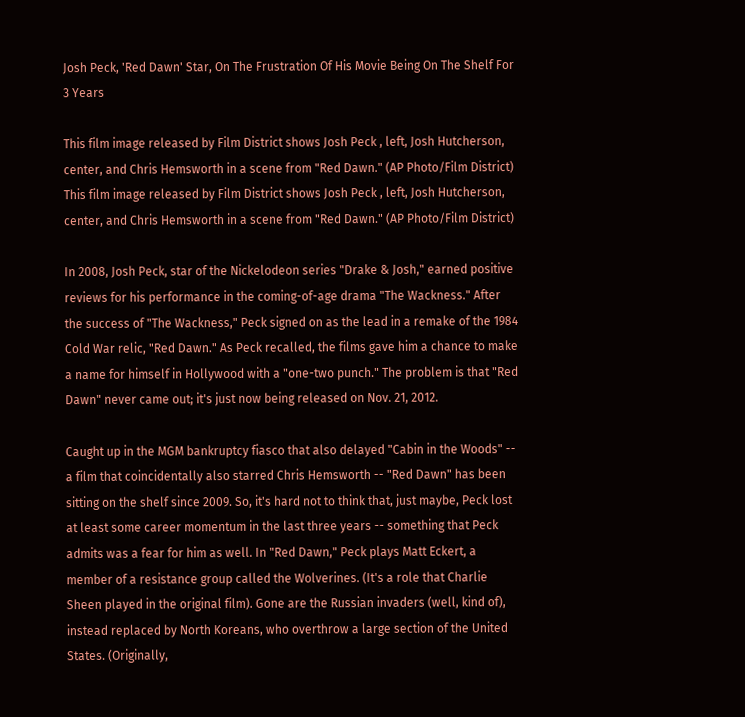Josh Peck, 'Red Dawn' Star, On The Frustration Of His Movie Being On The Shelf For 3 Years

This film image released by Film District shows Josh Peck , left, Josh Hutcherson, center, and Chris Hemsworth in a scene from "Red Dawn." (AP Photo/Film District)
This film image released by Film District shows Josh Peck , left, Josh Hutcherson, center, and Chris Hemsworth in a scene from "Red Dawn." (AP Photo/Film District)

In 2008, Josh Peck, star of the Nickelodeon series "Drake & Josh," earned positive reviews for his performance in the coming-of-age drama "The Wackness." After the success of "The Wackness," Peck signed on as the lead in a remake of the 1984 Cold War relic, "Red Dawn." As Peck recalled, the films gave him a chance to make a name for himself in Hollywood with a "one-two punch." The problem is that "Red Dawn" never came out; it's just now being released on Nov. 21, 2012.

Caught up in the MGM bankruptcy fiasco that also delayed "Cabin in the Woods" -- a film that coincidentally also starred Chris Hemsworth -- "Red Dawn" has been sitting on the shelf since 2009. So, it's hard not to think that, just maybe, Peck lost at least some career momentum in the last three years -- something that Peck admits was a fear for him as well. In "Red Dawn," Peck plays Matt Eckert, a member of a resistance group called the Wolverines. (It's a role that Charlie Sheen played in the original film). Gone are the Russian invaders (well, kind of), instead replaced by North Koreans, who overthrow a large section of the United States. (Originally,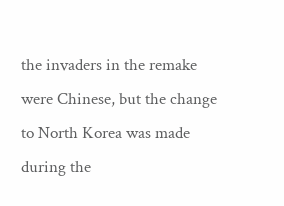the invaders in the remake were Chinese, but the change to North Korea was made during the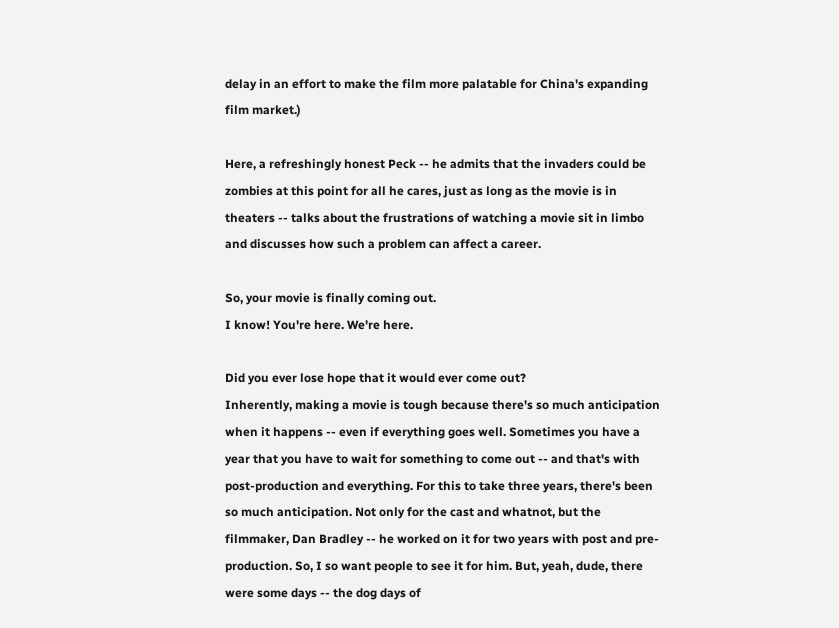delay in an effort to make the film more palatable for China's expanding film market.)

Here, a refreshingly honest Peck -- he admits that the invaders could be zombies at this point for all he cares, just as long as the movie is in theaters -- talks about the frustrations of watching a movie sit in limbo and discusses how such a problem can affect a career.

So, your movie is finally coming out.
I know! You're here. We're here.

Did you ever lose hope that it would ever come out?
Inherently, making a movie is tough because there's so much anticipation when it happens -- even if everything goes well. Sometimes you have a year that you have to wait for something to come out -- and that's with post-production and everything. For this to take three years, there's been so much anticipation. Not only for the cast and whatnot, but the filmmaker, Dan Bradley -- he worked on it for two years with post and pre-production. So, I so want people to see it for him. But, yeah, dude, there were some days -- the dog days of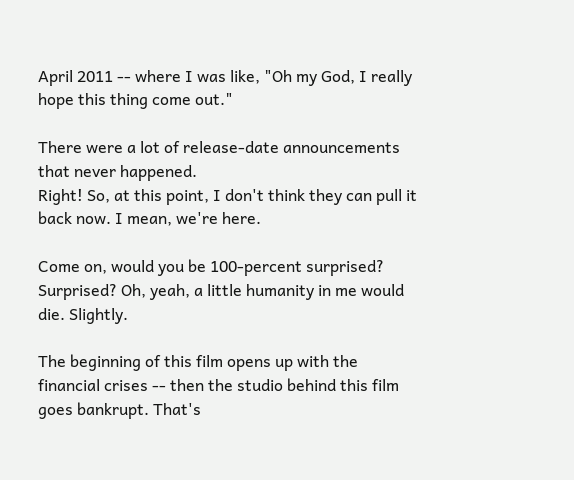April 2011 -- where I was like, "Oh my God, I really hope this thing come out."

There were a lot of release-date announcements that never happened.
Right! So, at this point, I don't think they can pull it back now. I mean, we're here.

Come on, would you be 100-percent surprised?
Surprised? Oh, yeah, a little humanity in me would die. Slightly.

The beginning of this film opens up with the financial crises -- then the studio behind this film goes bankrupt. That's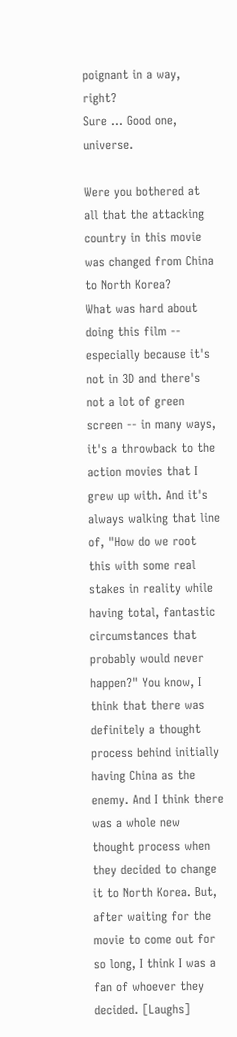poignant in a way, right?
Sure ... Good one, universe.

Were you bothered at all that the attacking country in this movie was changed from China to North Korea?
What was hard about doing this film -- especially because it's not in 3D and there's not a lot of green screen -- in many ways, it's a throwback to the action movies that I grew up with. And it's always walking that line of, "How do we root this with some real stakes in reality while having total, fantastic circumstances that probably would never happen?" You know, I think that there was definitely a thought process behind initially having China as the enemy. And I think there was a whole new thought process when they decided to change it to North Korea. But, after waiting for the movie to come out for so long, I think I was a fan of whoever they decided. [Laughs]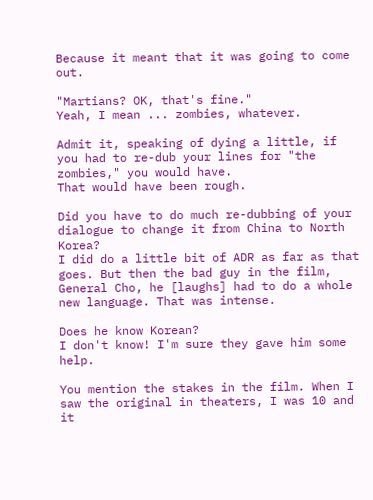Because it meant that it was going to come out.

"Martians? OK, that's fine."
Yeah, I mean ... zombies, whatever.

Admit it, speaking of dying a little, if you had to re-dub your lines for "the zombies," you would have.
That would have been rough.

Did you have to do much re-dubbing of your dialogue to change it from China to North Korea?
I did do a little bit of ADR as far as that goes. But then the bad guy in the film, General Cho, he [laughs] had to do a whole new language. That was intense.

Does he know Korean?
I don't know! I'm sure they gave him some help.

You mention the stakes in the film. When I saw the original in theaters, I was 10 and it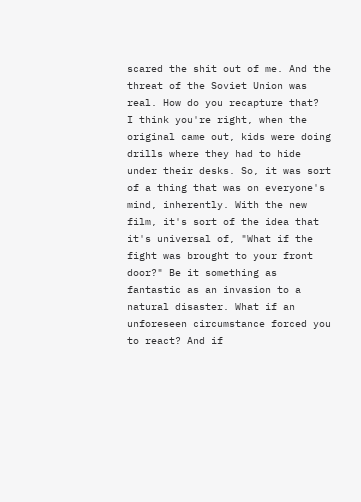scared the shit out of me. And the threat of the Soviet Union was real. How do you recapture that?
I think you're right, when the original came out, kids were doing drills where they had to hide under their desks. So, it was sort of a thing that was on everyone's mind, inherently. With the new film, it's sort of the idea that it's universal of, "What if the fight was brought to your front door?" Be it something as fantastic as an invasion to a natural disaster. What if an unforeseen circumstance forced you to react? And if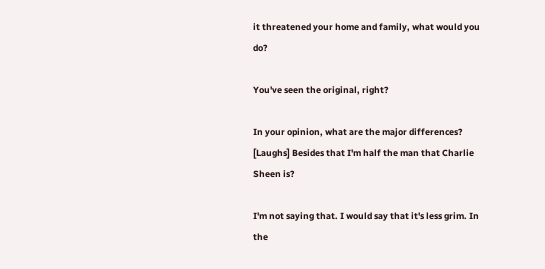it threatened your home and family, what would you do?

You've seen the original, right?

In your opinion, what are the major differences?
[Laughs] Besides that I'm half the man that Charlie Sheen is?

I'm not saying that. I would say that it's less grim. In the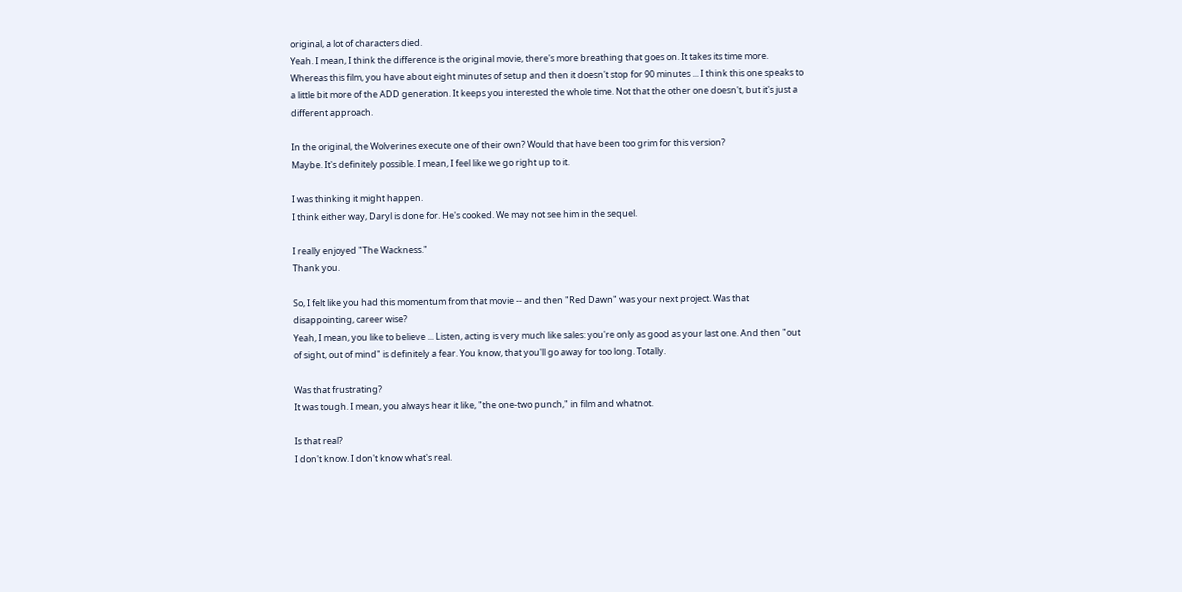original, a lot of characters died.
Yeah. I mean, I think the difference is the original movie, there's more breathing that goes on. It takes its time more. Whereas this film, you have about eight minutes of setup and then it doesn't stop for 90 minutes ... I think this one speaks to a little bit more of the ADD generation. It keeps you interested the whole time. Not that the other one doesn't, but it's just a different approach.

In the original, the Wolverines execute one of their own? Would that have been too grim for this version?
Maybe. It's definitely possible. I mean, I feel like we go right up to it.

I was thinking it might happen.
I think either way, Daryl is done for. He's cooked. We may not see him in the sequel.

I really enjoyed "The Wackness."
Thank you.

So, I felt like you had this momentum from that movie -- and then "Red Dawn" was your next project. Was that disappointing, career wise?
Yeah, I mean, you like to believe ... Listen, acting is very much like sales: you're only as good as your last one. And then "out of sight, out of mind" is definitely a fear. You know, that you'll go away for too long. Totally.

Was that frustrating?
It was tough. I mean, you always hear it like, "the one-two punch," in film and whatnot.

Is that real?
I don't know. I don't know what's real.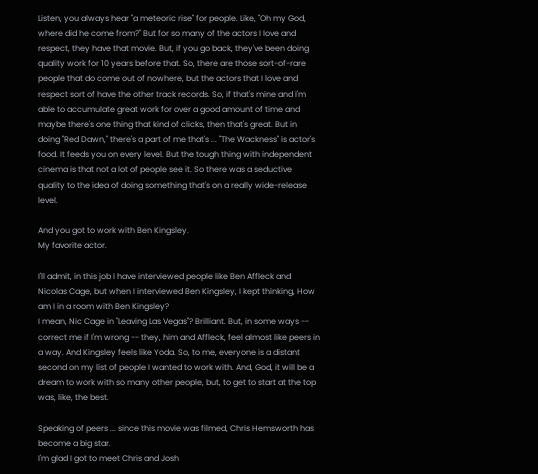Listen, you always hear "a meteoric rise" for people. Like, "Oh my God, where did he come from?" But for so many of the actors I love and respect, they have that movie. But, if you go back, they've been doing quality work for 10 years before that. So, there are those sort-of-rare people that do come out of nowhere, but the actors that I love and respect sort of have the other track records. So, if that's mine and I'm able to accumulate great work for over a good amount of time and maybe there's one thing that kind of clicks, then that's great. But in doing "Red Dawn," there's a part of me that's ... "The Wackness" is actor's food. It feeds you on every level. But the tough thing with independent cinema is that not a lot of people see it. So there was a seductive quality to the idea of doing something that's on a really wide-release level.

And you got to work with Ben Kingsley.
My favorite actor.

I'll admit, in this job I have interviewed people like Ben Affleck and Nicolas Cage, but when I interviewed Ben Kingsley, I kept thinking, How am I in a room with Ben Kingsley?
I mean, Nic Cage in "Leaving Las Vegas"? Brilliant. But, in some ways -- correct me if I'm wrong -- they, him and Affleck, feel almost like peers in a way. And Kingsley feels like Yoda. So, to me, everyone is a distant second on my list of people I wanted to work with. And, God, it will be a dream to work with so many other people, but, to get to start at the top was, like, the best.

Speaking of peers ... since this movie was filmed, Chris Hemsworth has become a big star.
I'm glad I got to meet Chris and Josh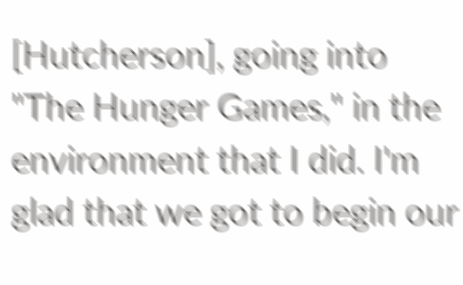[Hutcherson], going into "The Hunger Games," in the environment that I did. I'm glad that we got to begin our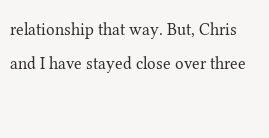relationship that way. But, Chris and I have stayed close over three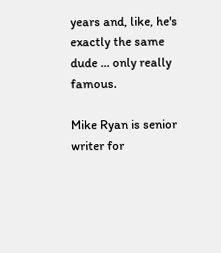years and, like, he's exactly the same dude ... only really famous.

Mike Ryan is senior writer for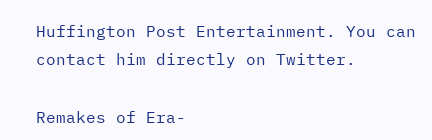Huffington Post Entertainment. You can contact him directly on Twitter.

Remakes of Era-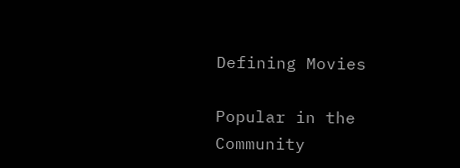Defining Movies

Popular in the Community